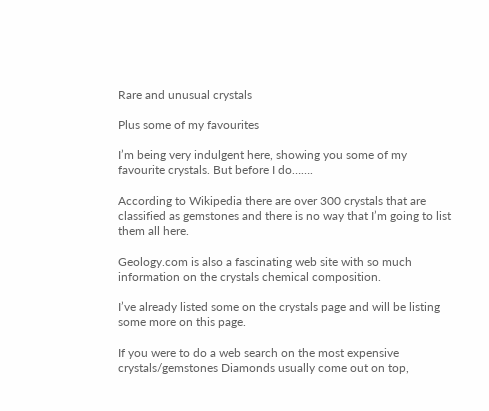Rare and unusual crystals

Plus some of my favourites

I’m being very indulgent here, showing you some of my favourite crystals. But before I do…….

According to Wikipedia there are over 300 crystals that are classified as gemstones and there is no way that I’m going to list them all here.

Geology.com is also a fascinating web site with so much information on the crystals chemical composition.

I’ve already listed some on the crystals page and will be listing some more on this page.

If you were to do a web search on the most expensive crystals/gemstones Diamonds usually come out on top,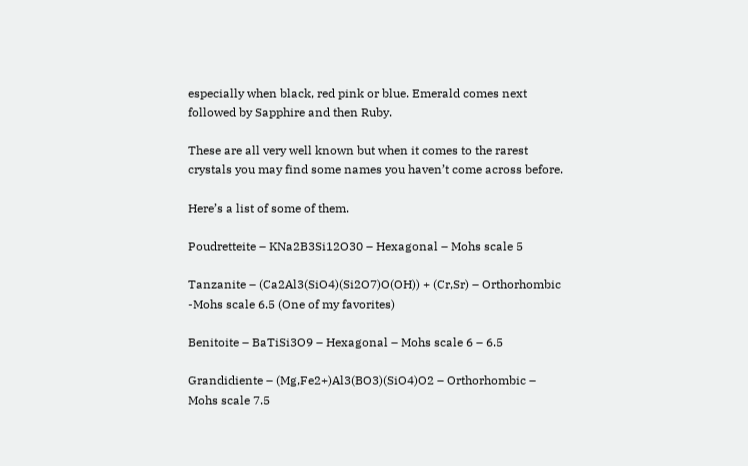especially when black, red pink or blue. Emerald comes next followed by Sapphire and then Ruby.

These are all very well known but when it comes to the rarest crystals you may find some names you haven’t come across before.

Here’s a list of some of them.

Poudretteite – KNa2B3Si12O30 – Hexagonal – Mohs scale 5

Tanzanite – (Ca2Al3(SiO4)(Si2O7)O(OH)) + (Cr,Sr) – Orthorhombic -Mohs scale 6.5 (One of my favorites)

Benitoite – BaTiSi3O9 – Hexagonal – Mohs scale 6 – 6.5

Grandidiente – (Mg,Fe2+)Al3(BO3)(SiO4)O2 – Orthorhombic – Mohs scale 7.5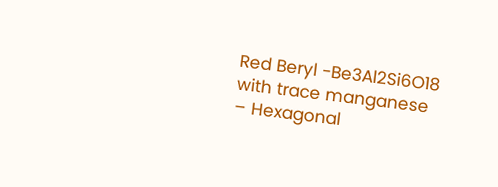Red Beryl -Be3Al2Si6O18 with trace manganese – Hexagonal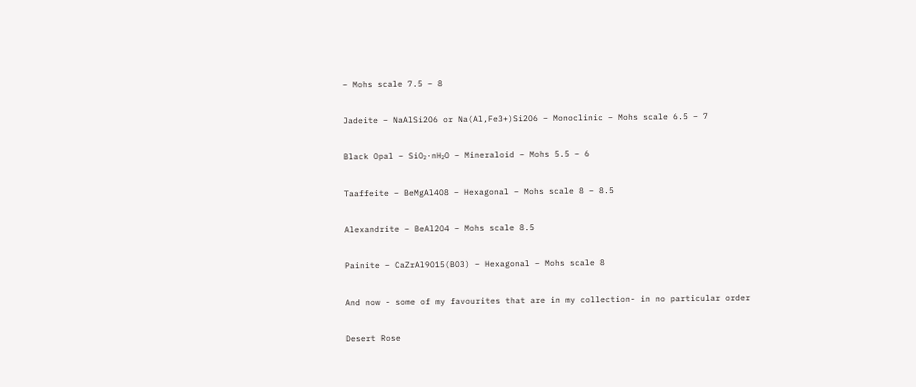– Mohs scale 7.5 – 8

Jadeite – NaAlSi2O6 or Na(Al,Fe3+)Si2O6 – Monoclinic – Mohs scale 6.5 – 7

Black Opal – SiO₂·nH₂O – Mineraloid – Mohs 5.5 – 6

Taaffeite – BeMgAl4O8 – Hexagonal – Mohs scale 8 – 8.5

Alexandrite – BeAl2O4 – Mohs scale 8.5

Painite – CaZrAl9O15(BO3) – Hexagonal – Mohs scale 8

And now - some of my favourites that are in my collection- in no particular order

Desert Rose